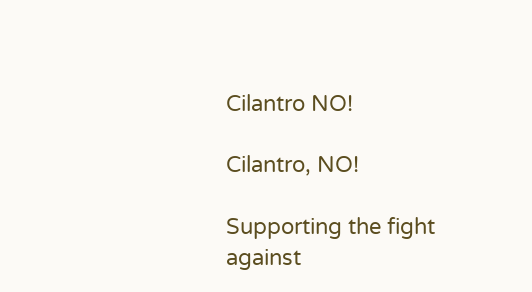Cilantro NO!

Cilantro, NO!

Supporting the fight against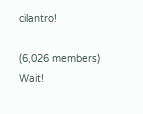cilantro!

(6,026 members)
Wait!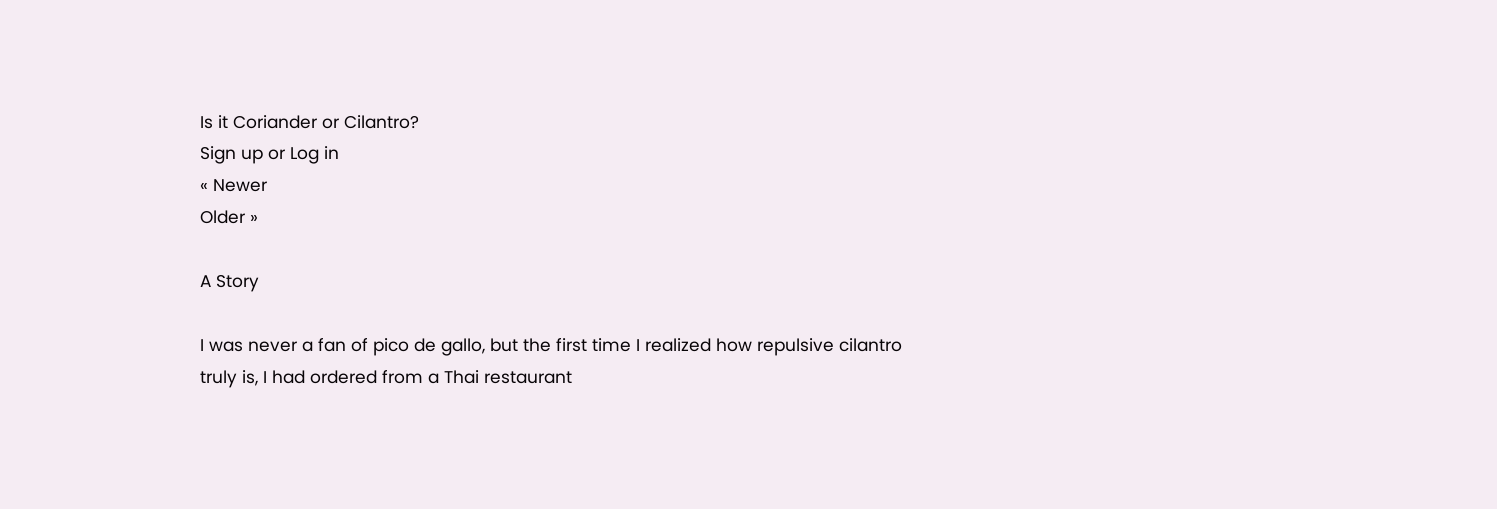Is it Coriander or Cilantro?
Sign up or Log in
« Newer
Older »

A Story

I was never a fan of pico de gallo, but the first time I realized how repulsive cilantro truly is, I had ordered from a Thai restaurant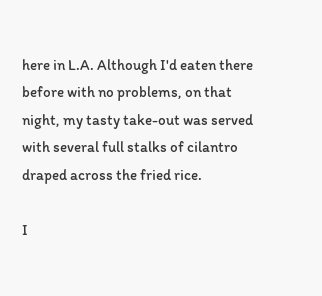here in L.A. Although I'd eaten there before with no problems, on that night, my tasty take-out was served with several full stalks of cilantro draped across the fried rice.

I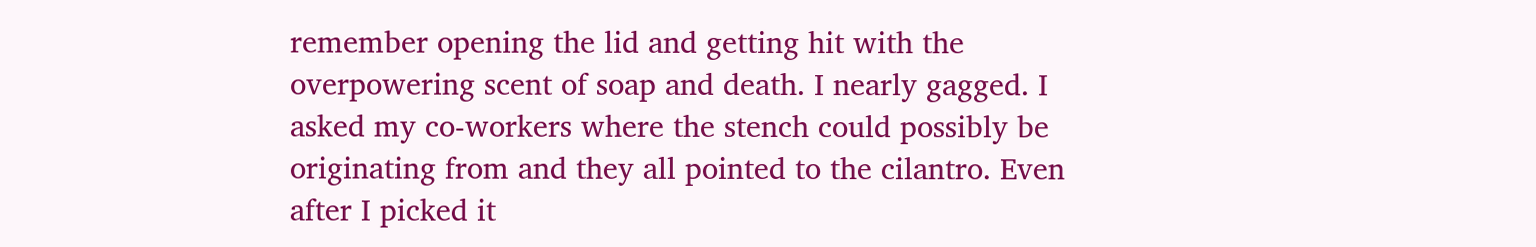remember opening the lid and getting hit with the overpowering scent of soap and death. I nearly gagged. I asked my co-workers where the stench could possibly be originating from and they all pointed to the cilantro. Even after I picked it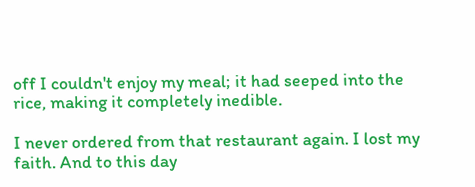off I couldn't enjoy my meal; it had seeped into the rice, making it completely inedible.

I never ordered from that restaurant again. I lost my faith. And to this day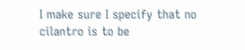I make sure I specify that no cilantro is to be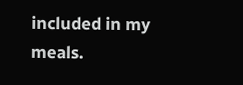included in my meals.